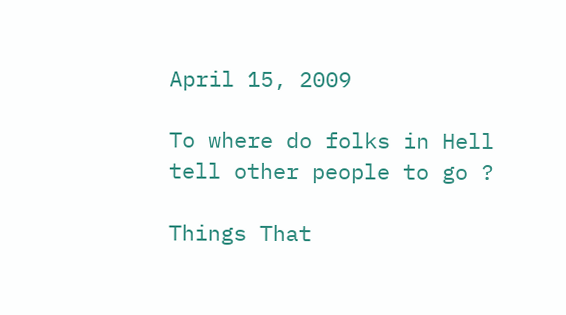April 15, 2009

To where do folks in Hell tell other people to go ?

Things That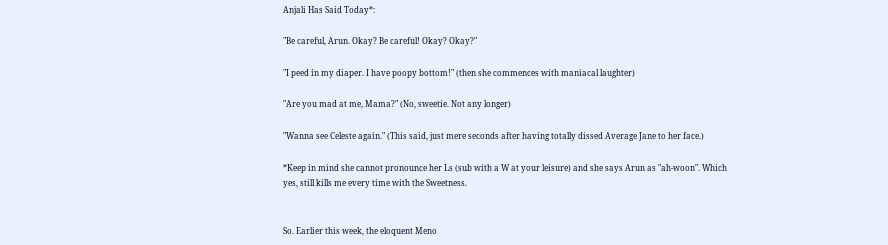Anjali Has Said Today*:

"Be careful, Arun. Okay? Be careful! Okay? Okay?"

"I peed in my diaper. I have poopy bottom!" (then she commences with maniacal laughter)

"Are you mad at me, Mama?" (No, sweetie. Not any longer)

"Wanna see Celeste again." (This said, just mere seconds after having totally dissed Average Jane to her face.)

*Keep in mind she cannot pronounce her Ls (sub with a W at your leisure) and she says Arun as "ah-woon". Which yes, still kills me every time with the Sweetness.


So. Earlier this week, the eloquent Meno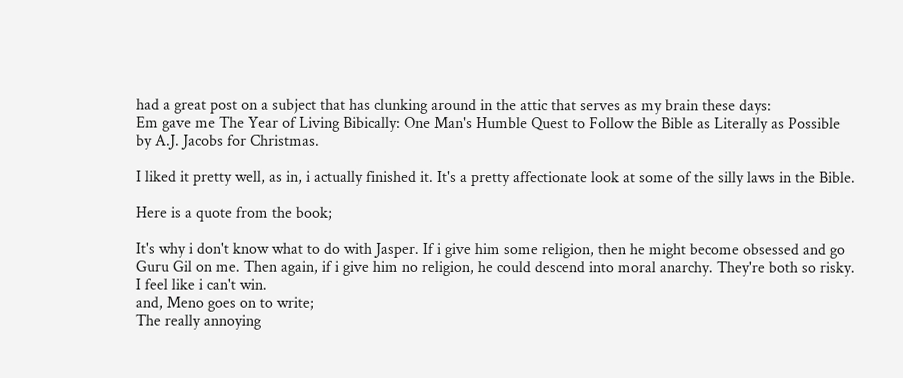had a great post on a subject that has clunking around in the attic that serves as my brain these days:
Em gave me The Year of Living Bibically: One Man's Humble Quest to Follow the Bible as Literally as Possible by A.J. Jacobs for Christmas.

I liked it pretty well, as in, i actually finished it. It's a pretty affectionate look at some of the silly laws in the Bible.

Here is a quote from the book;

It's why i don't know what to do with Jasper. If i give him some religion, then he might become obsessed and go Guru Gil on me. Then again, if i give him no religion, he could descend into moral anarchy. They're both so risky. I feel like i can't win.
and, Meno goes on to write;
The really annoying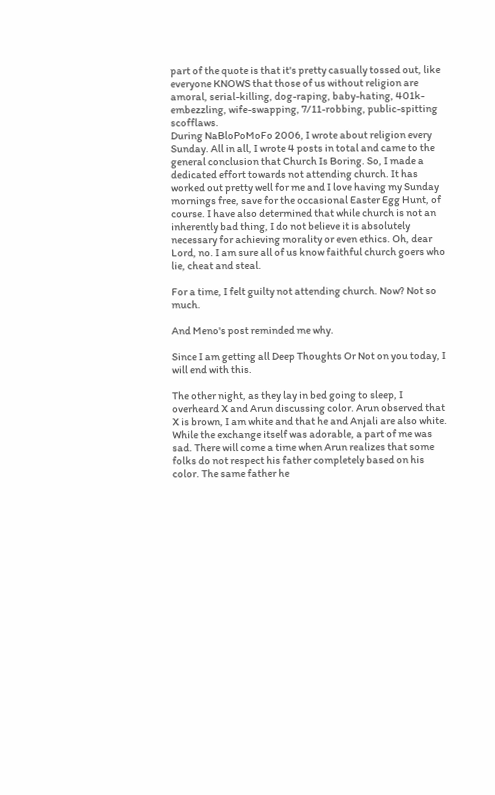part of the quote is that it's pretty casually tossed out, like everyone KNOWS that those of us without religion are amoral, serial-killing, dog-raping, baby-hating, 401k-embezzling, wife-swapping, 7/11-robbing, public-spitting scofflaws.
During NaBloPoMoFo 2006, I wrote about religion every Sunday. All in all, I wrote 4 posts in total and came to the general conclusion that Church Is Boring. So, I made a dedicated effort towards not attending church. It has worked out pretty well for me and I love having my Sunday mornings free, save for the occasional Easter Egg Hunt, of course. I have also determined that while church is not an inherently bad thing, I do not believe it is absolutely necessary for achieving morality or even ethics. Oh, dear Lord, no. I am sure all of us know faithful church goers who lie, cheat and steal.

For a time, I felt guilty not attending church. Now? Not so much.

And Meno's post reminded me why.

Since I am getting all Deep Thoughts Or Not on you today, I will end with this.

The other night, as they lay in bed going to sleep, I overheard X and Arun discussing color. Arun observed that X is brown, I am white and that he and Anjali are also white. While the exchange itself was adorable, a part of me was sad. There will come a time when Arun realizes that some folks do not respect his father completely based on his color. The same father he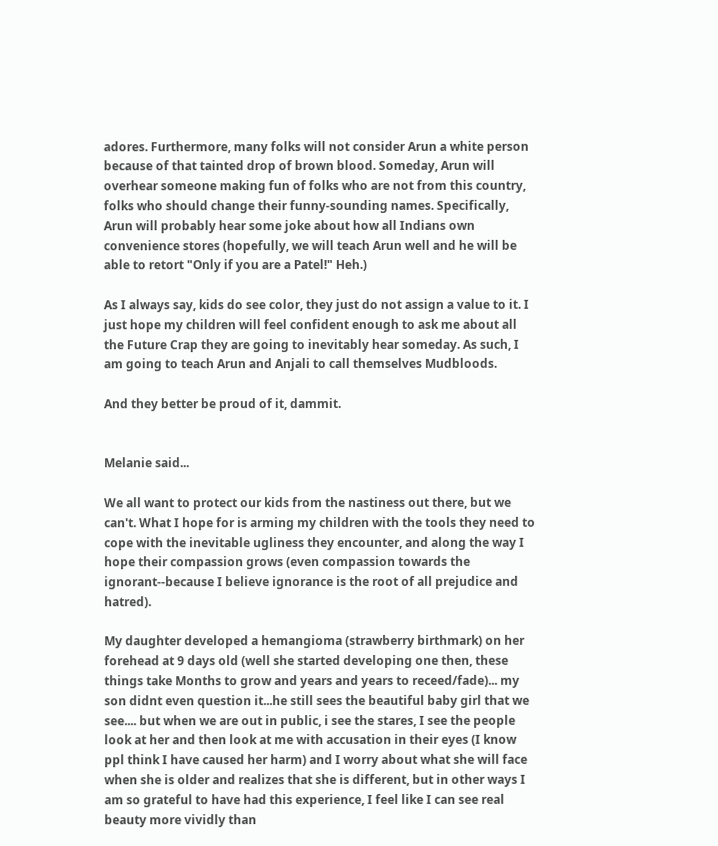adores. Furthermore, many folks will not consider Arun a white person because of that tainted drop of brown blood. Someday, Arun will overhear someone making fun of folks who are not from this country, folks who should change their funny-sounding names. Specifically, Arun will probably hear some joke about how all Indians own convenience stores (hopefully, we will teach Arun well and he will be able to retort "Only if you are a Patel!" Heh.)

As I always say, kids do see color, they just do not assign a value to it. I just hope my children will feel confident enough to ask me about all the Future Crap they are going to inevitably hear someday. As such, I am going to teach Arun and Anjali to call themselves Mudbloods.

And they better be proud of it, dammit.


Melanie said...

We all want to protect our kids from the nastiness out there, but we can't. What I hope for is arming my children with the tools they need to cope with the inevitable ugliness they encounter, and along the way I hope their compassion grows (even compassion towards the ignorant--because I believe ignorance is the root of all prejudice and hatred).

My daughter developed a hemangioma (strawberry birthmark) on her forehead at 9 days old (well she started developing one then, these things take Months to grow and years and years to receed/fade)... my son didnt even question it...he still sees the beautiful baby girl that we see.... but when we are out in public, i see the stares, I see the people look at her and then look at me with accusation in their eyes (I know ppl think I have caused her harm) and I worry about what she will face when she is older and realizes that she is different, but in other ways I am so grateful to have had this experience, I feel like I can see real beauty more vividly than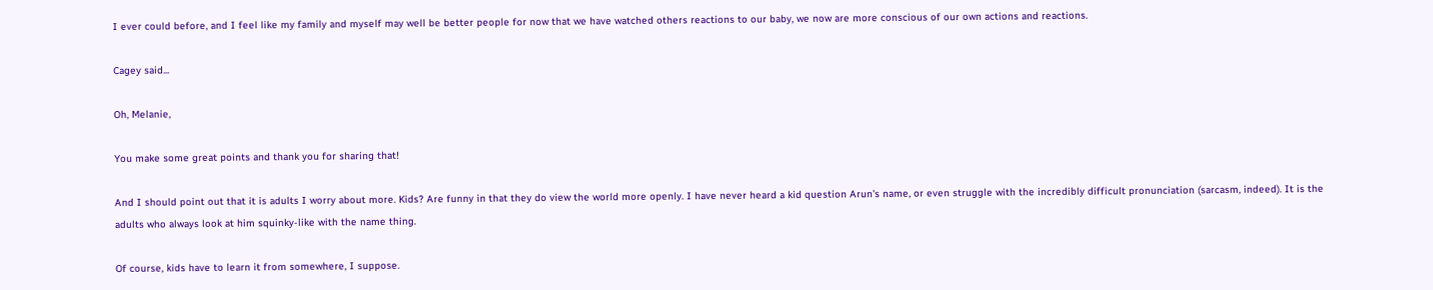I ever could before, and I feel like my family and myself may well be better people for now that we have watched others reactions to our baby, we now are more conscious of our own actions and reactions.

Cagey said...

Oh, Melanie,

You make some great points and thank you for sharing that!

And I should point out that it is adults I worry about more. Kids? Are funny in that they do view the world more openly. I have never heard a kid question Arun's name, or even struggle with the incredibly difficult pronunciation (sarcasm, indeed). It is the adults who always look at him squinky-like with the name thing.

Of course, kids have to learn it from somewhere, I suppose.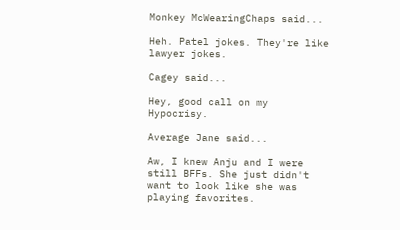Monkey McWearingChaps said...

Heh. Patel jokes. They're like lawyer jokes.

Cagey said...

Hey, good call on my Hypocrisy.

Average Jane said...

Aw, I knew Anju and I were still BFFs. She just didn't want to look like she was playing favorites.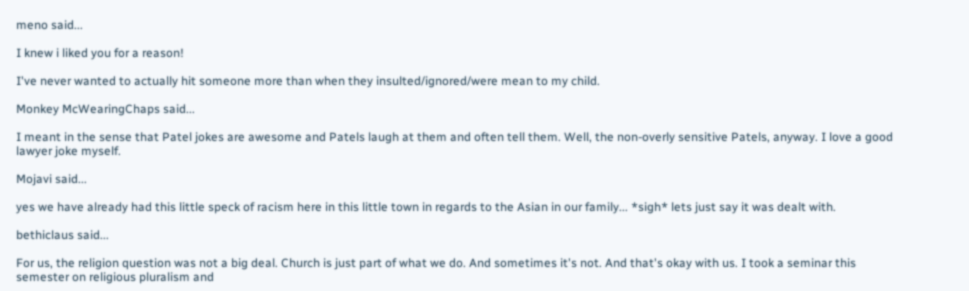meno said...

I knew i liked you for a reason!

I've never wanted to actually hit someone more than when they insulted/ignored/were mean to my child.

Monkey McWearingChaps said...

I meant in the sense that Patel jokes are awesome and Patels laugh at them and often tell them. Well, the non-overly sensitive Patels, anyway. I love a good lawyer joke myself.

Mojavi said...

yes we have already had this little speck of racism here in this little town in regards to the Asian in our family... *sigh* lets just say it was dealt with.

bethiclaus said...

For us, the religion question was not a big deal. Church is just part of what we do. And sometimes it's not. And that's okay with us. I took a seminar this semester on religious pluralism and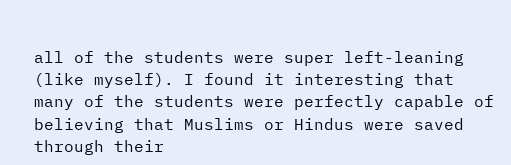all of the students were super left-leaning (like myself). I found it interesting that many of the students were perfectly capable of believing that Muslims or Hindus were saved through their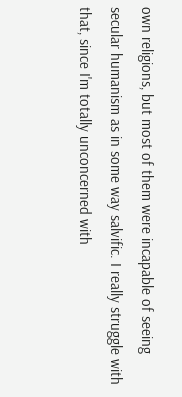own religions, but most of them were incapable of seeing secular humanism as in some way salvific. I really struggle with that, since I'm totally unconcerned with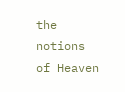the notions of Heaven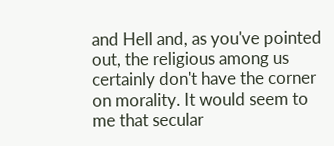and Hell and, as you've pointed out, the religious among us certainly don't have the corner on morality. It would seem to me that secular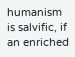humanism is salvific, if an enriched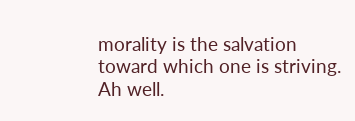morality is the salvation toward which one is striving. Ah well.